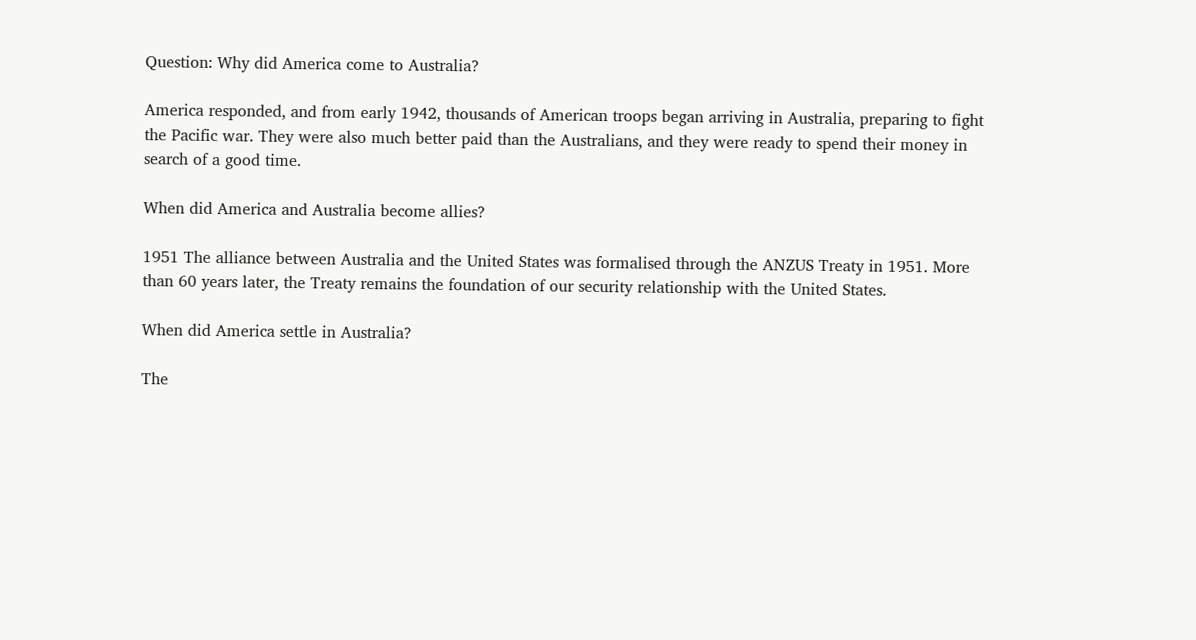Question: Why did America come to Australia?

America responded, and from early 1942, thousands of American troops began arriving in Australia, preparing to fight the Pacific war. They were also much better paid than the Australians, and they were ready to spend their money in search of a good time.

When did America and Australia become allies?

1951 The alliance between Australia and the United States was formalised through the ANZUS Treaty in 1951. More than 60 years later, the Treaty remains the foundation of our security relationship with the United States.

When did America settle in Australia?

The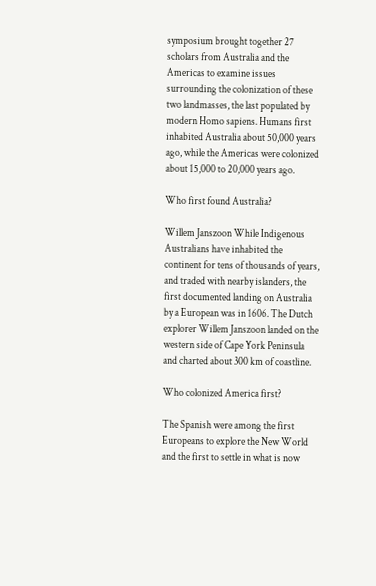symposium brought together 27 scholars from Australia and the Americas to examine issues surrounding the colonization of these two landmasses, the last populated by modern Homo sapiens. Humans first inhabited Australia about 50,000 years ago, while the Americas were colonized about 15,000 to 20,000 years ago.

Who first found Australia?

Willem Janszoon While Indigenous Australians have inhabited the continent for tens of thousands of years, and traded with nearby islanders, the first documented landing on Australia by a European was in 1606. The Dutch explorer Willem Janszoon landed on the western side of Cape York Peninsula and charted about 300 km of coastline.

Who colonized America first?

The Spanish were among the first Europeans to explore the New World and the first to settle in what is now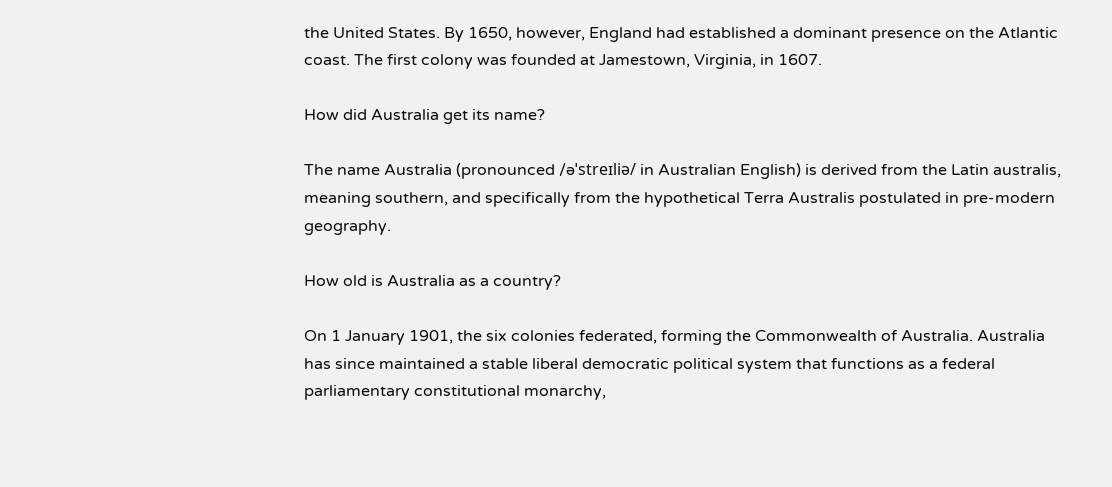the United States. By 1650, however, England had established a dominant presence on the Atlantic coast. The first colony was founded at Jamestown, Virginia, in 1607.

How did Australia get its name?

The name Australia (pronounced /əˈstreɪliə/ in Australian English) is derived from the Latin australis, meaning southern, and specifically from the hypothetical Terra Australis postulated in pre-modern geography.

How old is Australia as a country?

On 1 January 1901, the six colonies federated, forming the Commonwealth of Australia. Australia has since maintained a stable liberal democratic political system that functions as a federal parliamentary constitutional monarchy,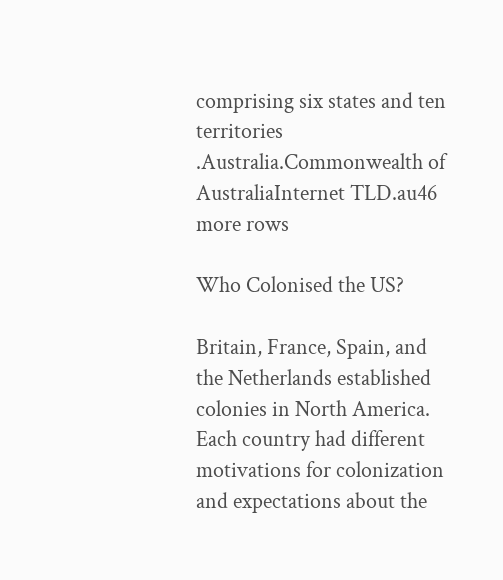comprising six states and ten territories .Australia.Commonwealth of AustraliaInternet TLD.au46 more rows

Who Colonised the US?

Britain, France, Spain, and the Netherlands established colonies in North America. Each country had different motivations for colonization and expectations about the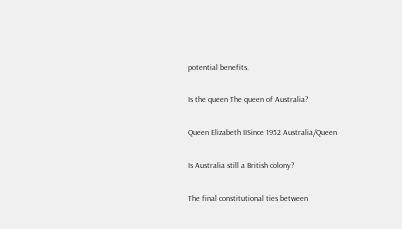potential benefits.

Is the queen The queen of Australia?

Queen Elizabeth IISince 1952 Australia/Queen

Is Australia still a British colony?

The final constitutional ties between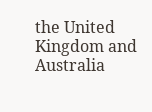the United Kingdom and Australia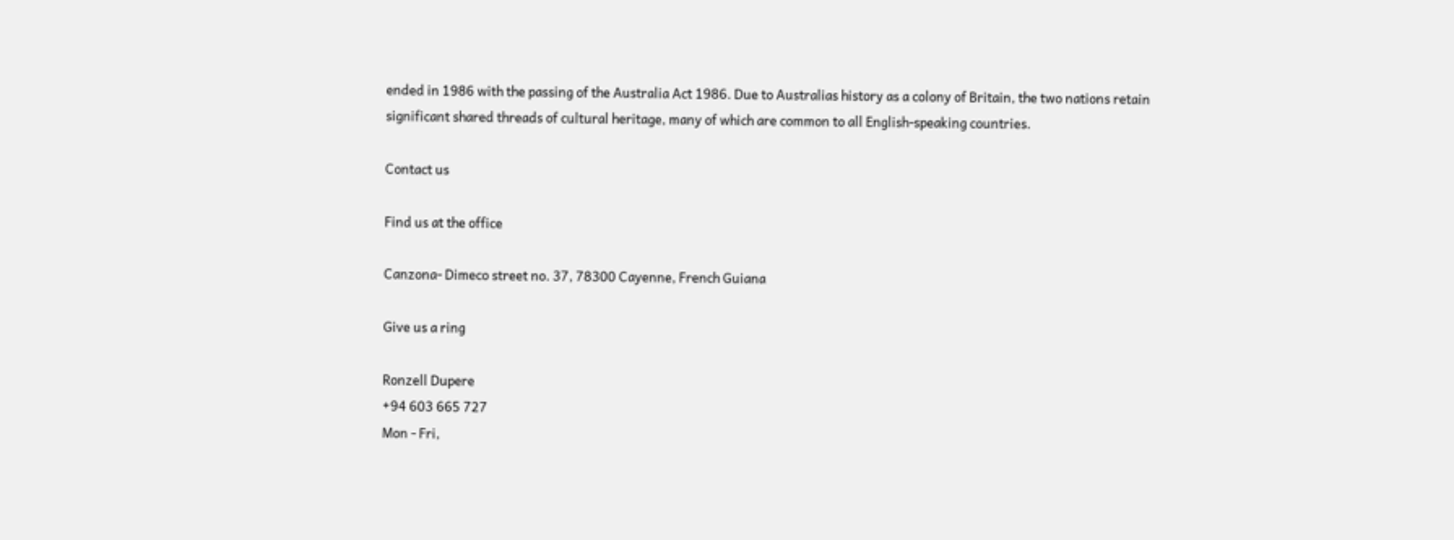ended in 1986 with the passing of the Australia Act 1986. Due to Australias history as a colony of Britain, the two nations retain significant shared threads of cultural heritage, many of which are common to all English-speaking countries.

Contact us

Find us at the office

Canzona- Dimeco street no. 37, 78300 Cayenne, French Guiana

Give us a ring

Ronzell Dupere
+94 603 665 727
Mon - Fri,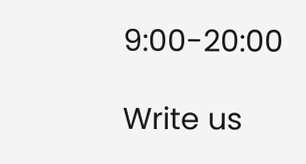9:00-20:00

Write us